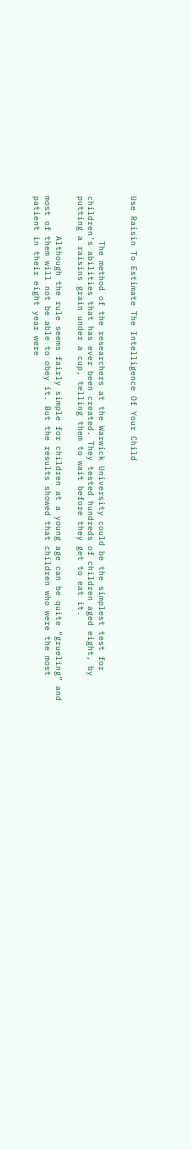Use Raisin To Estimate The Intelligence Of Your Child


         The method of the researchers at the Warwick University could be the simplest test for children’s abilities that has ever been created. They tested hundreds of children aged eight, by putting a raisins grain under a cup, telling them to wait before they get to eat it.

        Although the rule seems fairly simple for children at a young age can be quite “grueling” and most of them will not be able to obey it. But the results showed that children who were the most patient in their eight year were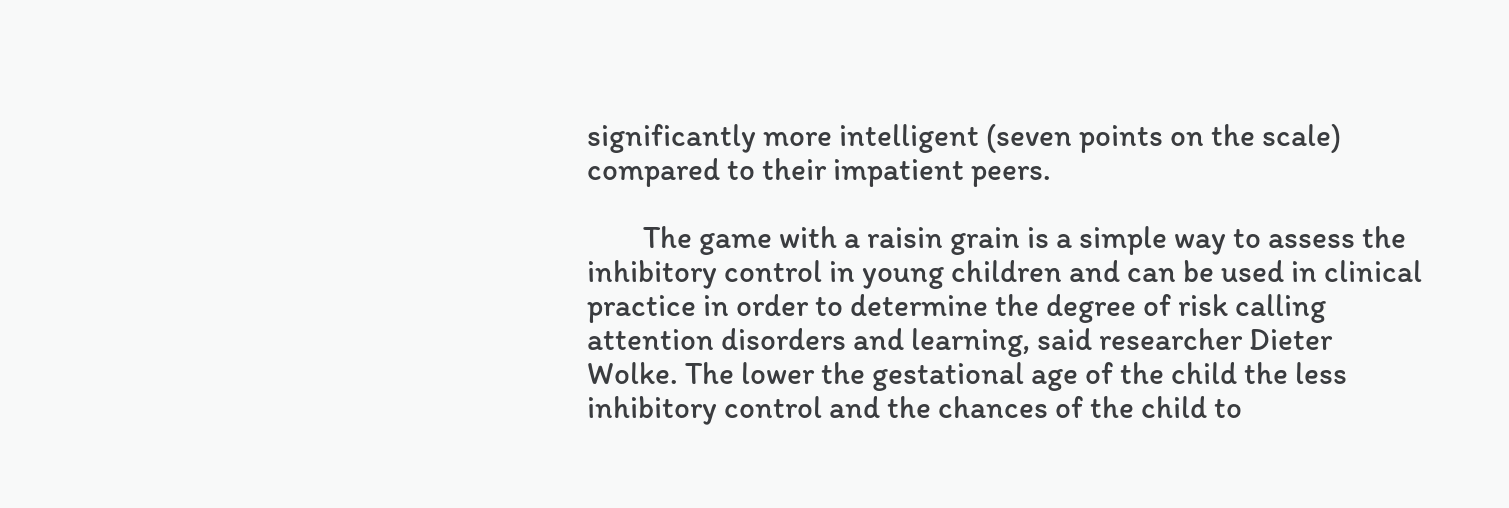significantly more intelligent (seven points on the scale) compared to their impatient peers.

        The game with a raisin grain is a simple way to assess the inhibitory control in young children and can be used in clinical practice in order to determine the degree of risk calling attention disorders and learning, said researcher Dieter Wolke. The lower the gestational age of the child the less inhibitory control and the chances of the child to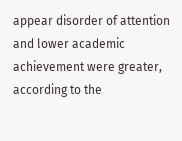appear disorder of attention and lower academic achievement were greater, according to the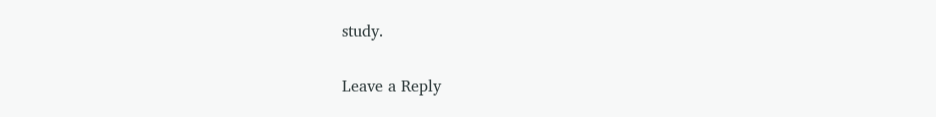study.

Leave a Reply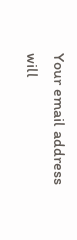Your email address will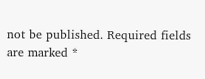not be published. Required fields are marked *